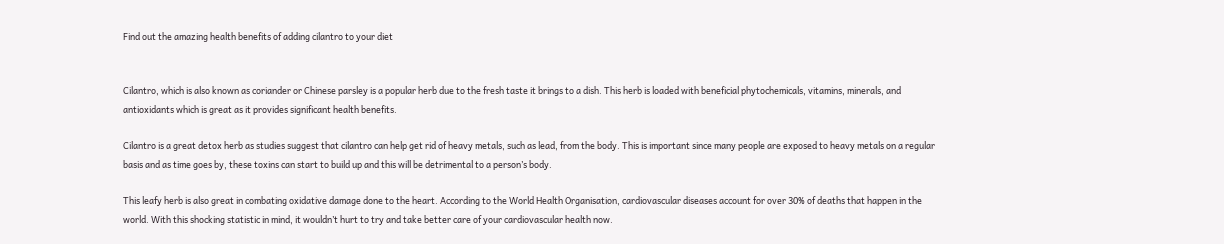Find out the amazing health benefits of adding cilantro to your diet


Cilantro, which is also known as coriander or Chinese parsley is a popular herb due to the fresh taste it brings to a dish. This herb is loaded with beneficial phytochemicals, vitamins, minerals, and antioxidants which is great as it provides significant health benefits.

Cilantro is a great detox herb as studies suggest that cilantro can help get rid of heavy metals, such as lead, from the body. This is important since many people are exposed to heavy metals on a regular basis and as time goes by, these toxins can start to build up and this will be detrimental to a person’s body.

This leafy herb is also great in combating oxidative damage done to the heart. According to the World Health Organisation, cardiovascular diseases account for over 30% of deaths that happen in the world. With this shocking statistic in mind, it wouldn’t hurt to try and take better care of your cardiovascular health now.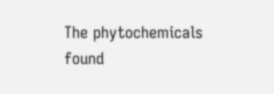The phytochemicals found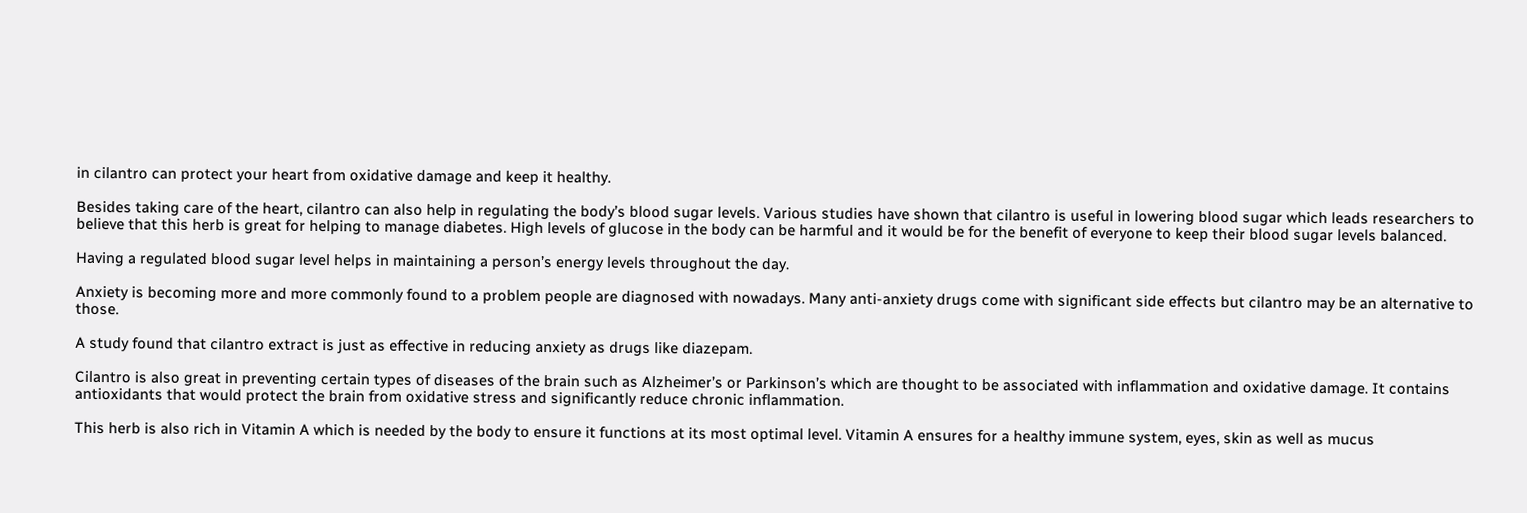in cilantro can protect your heart from oxidative damage and keep it healthy.

Besides taking care of the heart, cilantro can also help in regulating the body’s blood sugar levels. Various studies have shown that cilantro is useful in lowering blood sugar which leads researchers to believe that this herb is great for helping to manage diabetes. High levels of glucose in the body can be harmful and it would be for the benefit of everyone to keep their blood sugar levels balanced.

Having a regulated blood sugar level helps in maintaining a person’s energy levels throughout the day.

Anxiety is becoming more and more commonly found to a problem people are diagnosed with nowadays. Many anti-anxiety drugs come with significant side effects but cilantro may be an alternative to those.

A study found that cilantro extract is just as effective in reducing anxiety as drugs like diazepam.

Cilantro is also great in preventing certain types of diseases of the brain such as Alzheimer’s or Parkinson’s which are thought to be associated with inflammation and oxidative damage. It contains antioxidants that would protect the brain from oxidative stress and significantly reduce chronic inflammation.

This herb is also rich in Vitamin A which is needed by the body to ensure it functions at its most optimal level. Vitamin A ensures for a healthy immune system, eyes, skin as well as mucus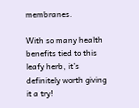membranes.

With so many health benefits tied to this leafy herb, it’s definitely worth giving it a try!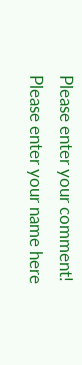Please enter your comment!
Please enter your name here